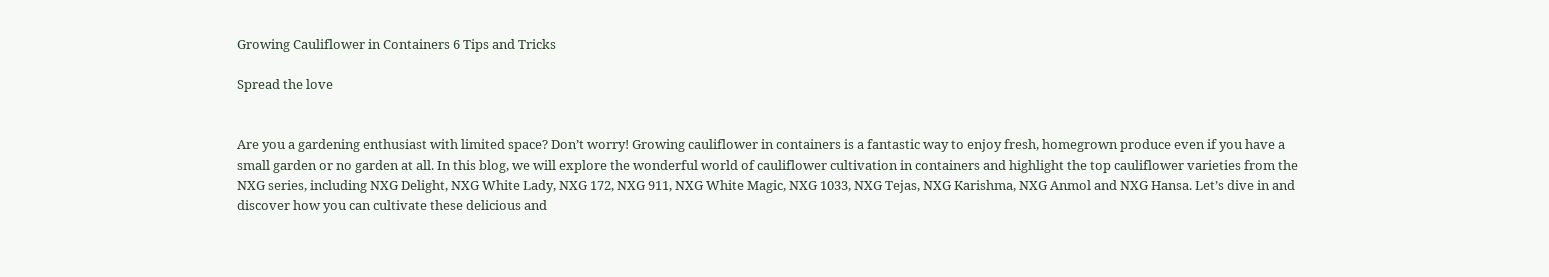Growing Cauliflower in Containers 6 Tips and Tricks

Spread the love


Are you a gardening enthusiast with limited space? Don’t worry! Growing cauliflower in containers is a fantastic way to enjoy fresh, homegrown produce even if you have a small garden or no garden at all. In this blog, we will explore the wonderful world of cauliflower cultivation in containers and highlight the top cauliflower varieties from the NXG series, including NXG Delight, NXG White Lady, NXG 172, NXG 911, NXG White Magic, NXG 1033, NXG Tejas, NXG Karishma, NXG Anmol and NXG Hansa. Let’s dive in and discover how you can cultivate these delicious and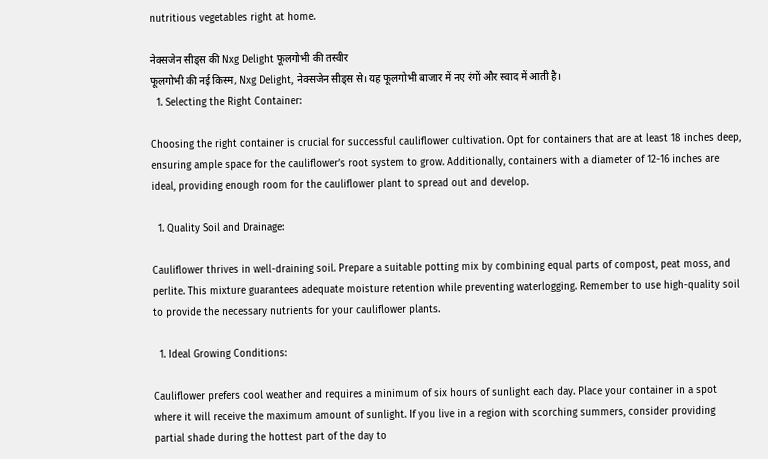nutritious vegetables right at home.

नेक्सजेन सीड्स की Nxg Delight फूलगोभी की तस्वीर
फूलगोभी की नई किस्म, Nxg Delight, नेक्सजेन सीड्स से। यह फूलगोभी बाजार में नए रंगों और स्वाद में आती है।
  1. Selecting the Right Container:

Choosing the right container is crucial for successful cauliflower cultivation. Opt for containers that are at least 18 inches deep, ensuring ample space for the cauliflower’s root system to grow. Additionally, containers with a diameter of 12-16 inches are ideal, providing enough room for the cauliflower plant to spread out and develop.

  1. Quality Soil and Drainage:

Cauliflower thrives in well-draining soil. Prepare a suitable potting mix by combining equal parts of compost, peat moss, and perlite. This mixture guarantees adequate moisture retention while preventing waterlogging. Remember to use high-quality soil to provide the necessary nutrients for your cauliflower plants.

  1. Ideal Growing Conditions:

Cauliflower prefers cool weather and requires a minimum of six hours of sunlight each day. Place your container in a spot where it will receive the maximum amount of sunlight. If you live in a region with scorching summers, consider providing partial shade during the hottest part of the day to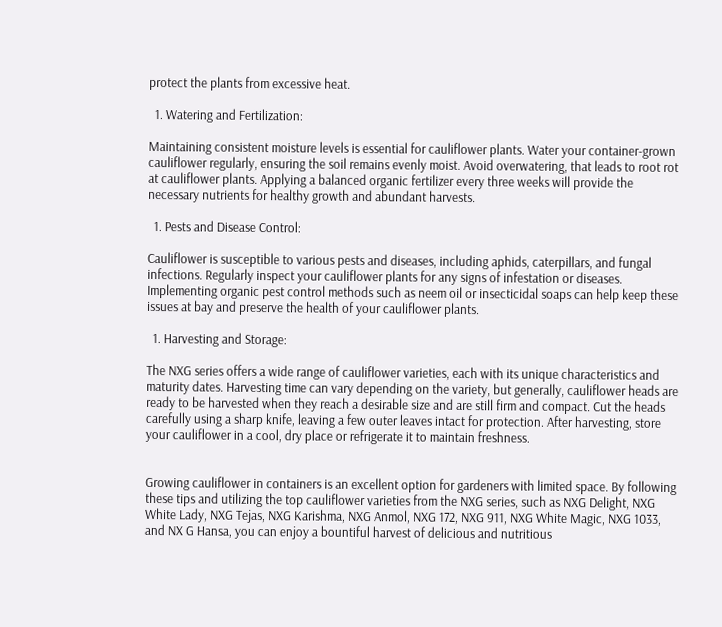protect the plants from excessive heat.

  1. Watering and Fertilization:

Maintaining consistent moisture levels is essential for cauliflower plants. Water your container-grown cauliflower regularly, ensuring the soil remains evenly moist. Avoid overwatering, that leads to root rot at cauliflower plants. Applying a balanced organic fertilizer every three weeks will provide the necessary nutrients for healthy growth and abundant harvests.

  1. Pests and Disease Control:

Cauliflower is susceptible to various pests and diseases, including aphids, caterpillars, and fungal infections. Regularly inspect your cauliflower plants for any signs of infestation or diseases. Implementing organic pest control methods such as neem oil or insecticidal soaps can help keep these issues at bay and preserve the health of your cauliflower plants.

  1. Harvesting and Storage:

The NXG series offers a wide range of cauliflower varieties, each with its unique characteristics and maturity dates. Harvesting time can vary depending on the variety, but generally, cauliflower heads are ready to be harvested when they reach a desirable size and are still firm and compact. Cut the heads carefully using a sharp knife, leaving a few outer leaves intact for protection. After harvesting, store your cauliflower in a cool, dry place or refrigerate it to maintain freshness.


Growing cauliflower in containers is an excellent option for gardeners with limited space. By following these tips and utilizing the top cauliflower varieties from the NXG series, such as NXG Delight, NXG White Lady, NXG Tejas, NXG Karishma, NXG Anmol, NXG 172, NXG 911, NXG White Magic, NXG 1033, and NX G Hansa, you can enjoy a bountiful harvest of delicious and nutritious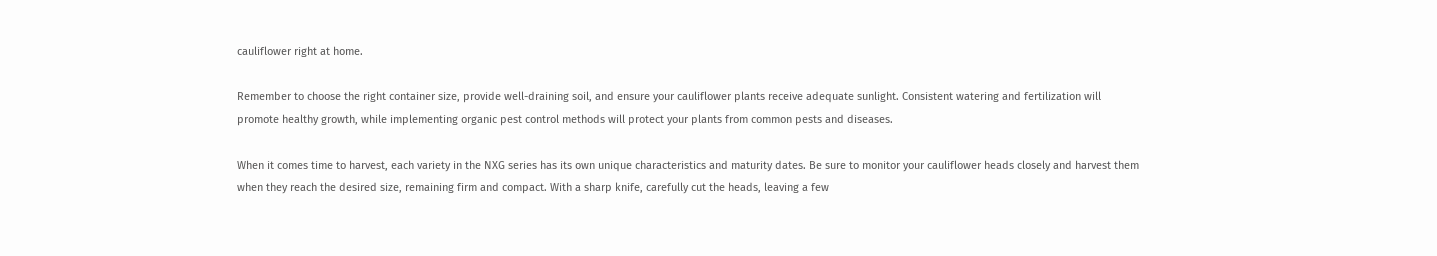cauliflower right at home.

Remember to choose the right container size, provide well-draining soil, and ensure your cauliflower plants receive adequate sunlight. Consistent watering and fertilization will promote healthy growth, while implementing organic pest control methods will protect your plants from common pests and diseases.

When it comes time to harvest, each variety in the NXG series has its own unique characteristics and maturity dates. Be sure to monitor your cauliflower heads closely and harvest them when they reach the desired size, remaining firm and compact. With a sharp knife, carefully cut the heads, leaving a few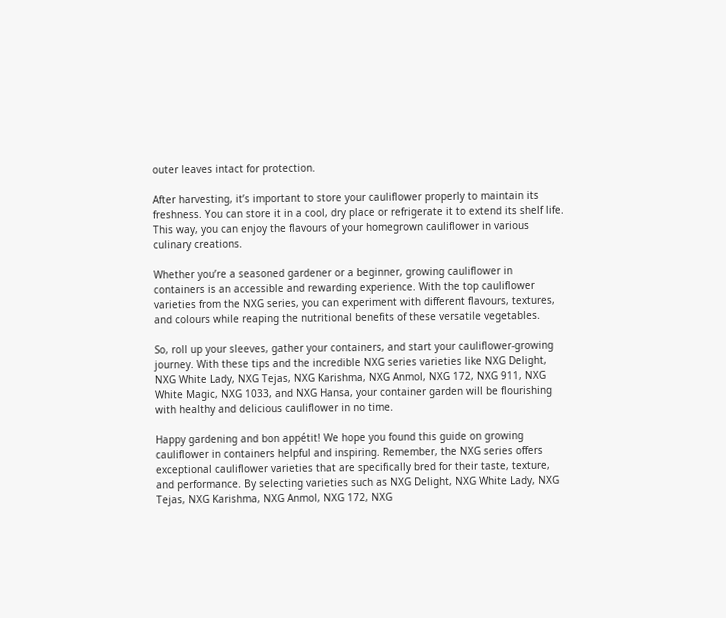outer leaves intact for protection.

After harvesting, it’s important to store your cauliflower properly to maintain its freshness. You can store it in a cool, dry place or refrigerate it to extend its shelf life. This way, you can enjoy the flavours of your homegrown cauliflower in various culinary creations.

Whether you’re a seasoned gardener or a beginner, growing cauliflower in containers is an accessible and rewarding experience. With the top cauliflower varieties from the NXG series, you can experiment with different flavours, textures, and colours while reaping the nutritional benefits of these versatile vegetables.

So, roll up your sleeves, gather your containers, and start your cauliflower-growing journey. With these tips and the incredible NXG series varieties like NXG Delight, NXG White Lady, NXG Tejas, NXG Karishma, NXG Anmol, NXG 172, NXG 911, NXG White Magic, NXG 1033, and NXG Hansa, your container garden will be flourishing with healthy and delicious cauliflower in no time.

Happy gardening and bon appétit! We hope you found this guide on growing cauliflower in containers helpful and inspiring. Remember, the NXG series offers exceptional cauliflower varieties that are specifically bred for their taste, texture, and performance. By selecting varieties such as NXG Delight, NXG White Lady, NXG Tejas, NXG Karishma, NXG Anmol, NXG 172, NXG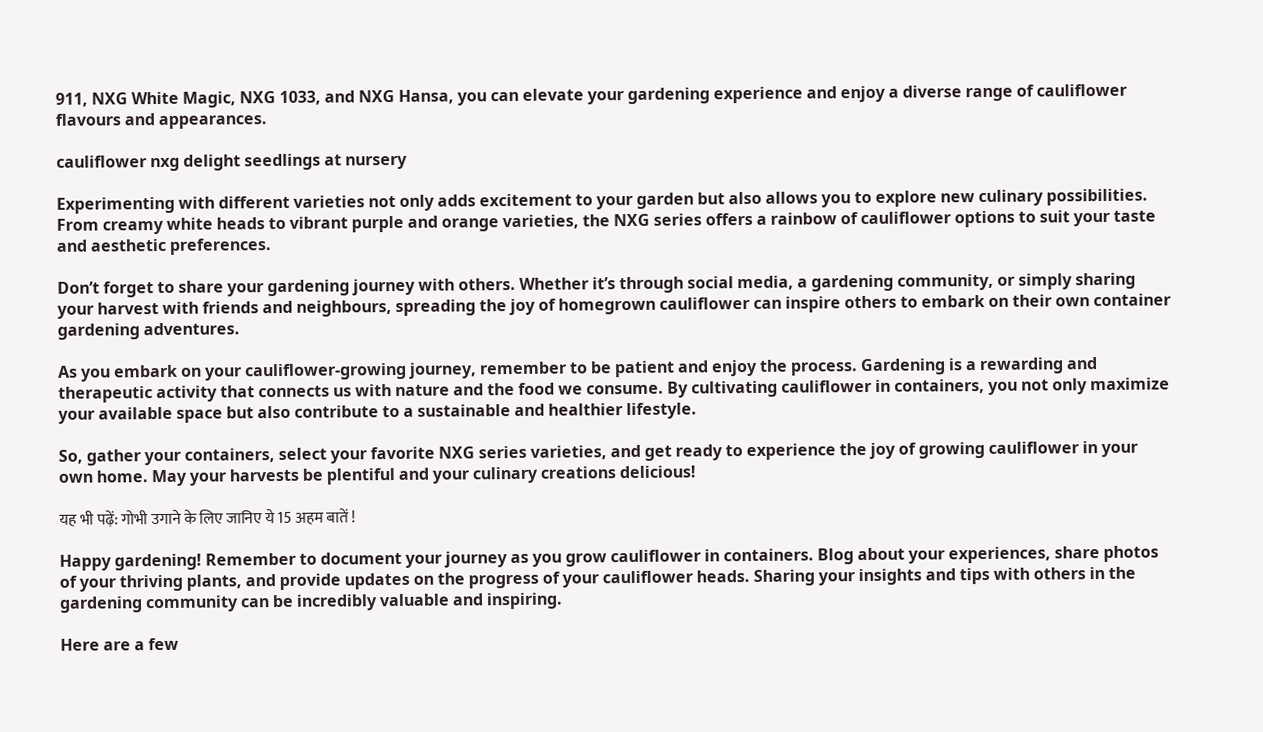911, NXG White Magic, NXG 1033, and NXG Hansa, you can elevate your gardening experience and enjoy a diverse range of cauliflower flavours and appearances.

cauliflower nxg delight seedlings at nursery

Experimenting with different varieties not only adds excitement to your garden but also allows you to explore new culinary possibilities. From creamy white heads to vibrant purple and orange varieties, the NXG series offers a rainbow of cauliflower options to suit your taste and aesthetic preferences.

Don’t forget to share your gardening journey with others. Whether it’s through social media, a gardening community, or simply sharing your harvest with friends and neighbours, spreading the joy of homegrown cauliflower can inspire others to embark on their own container gardening adventures.

As you embark on your cauliflower-growing journey, remember to be patient and enjoy the process. Gardening is a rewarding and therapeutic activity that connects us with nature and the food we consume. By cultivating cauliflower in containers, you not only maximize your available space but also contribute to a sustainable and healthier lifestyle.

So, gather your containers, select your favorite NXG series varieties, and get ready to experience the joy of growing cauliflower in your own home. May your harvests be plentiful and your culinary creations delicious!

यह भी पढ़ें: गोभी उगाने के लिए जानिए ये 15 अहम बातें !

Happy gardening! Remember to document your journey as you grow cauliflower in containers. Blog about your experiences, share photos of your thriving plants, and provide updates on the progress of your cauliflower heads. Sharing your insights and tips with others in the gardening community can be incredibly valuable and inspiring.

Here are a few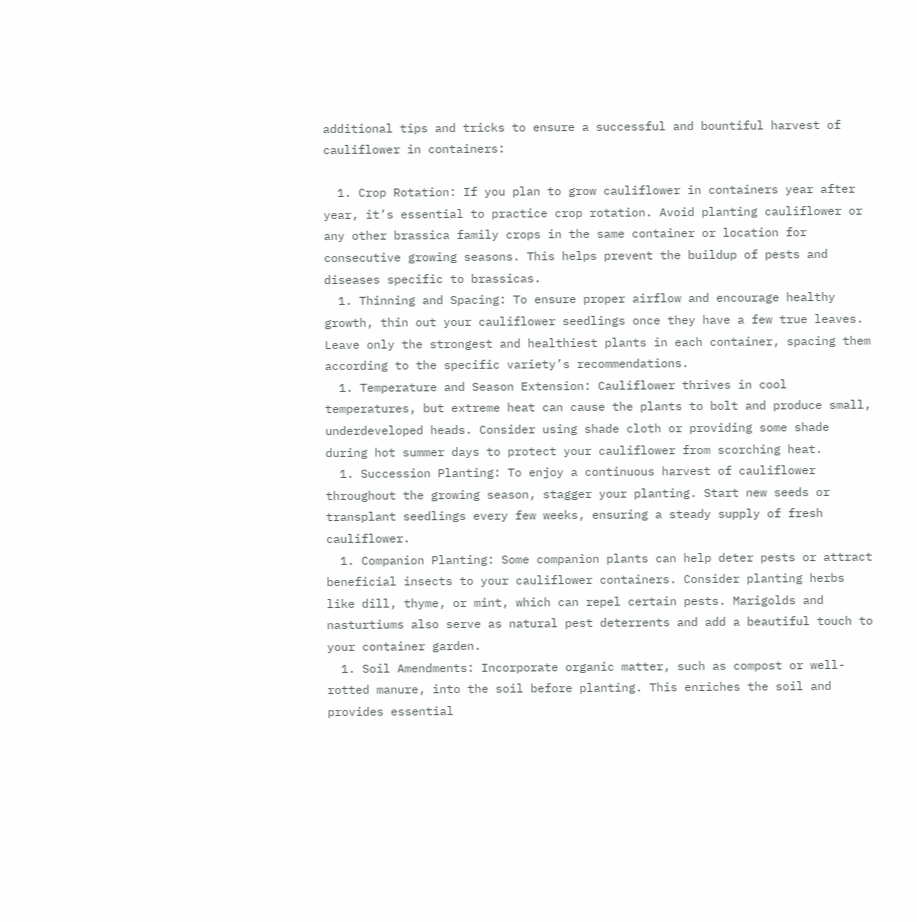additional tips and tricks to ensure a successful and bountiful harvest of cauliflower in containers:

  1. Crop Rotation: If you plan to grow cauliflower in containers year after year, it’s essential to practice crop rotation. Avoid planting cauliflower or any other brassica family crops in the same container or location for consecutive growing seasons. This helps prevent the buildup of pests and diseases specific to brassicas.
  1. Thinning and Spacing: To ensure proper airflow and encourage healthy growth, thin out your cauliflower seedlings once they have a few true leaves. Leave only the strongest and healthiest plants in each container, spacing them according to the specific variety’s recommendations.
  1. Temperature and Season Extension: Cauliflower thrives in cool temperatures, but extreme heat can cause the plants to bolt and produce small, underdeveloped heads. Consider using shade cloth or providing some shade during hot summer days to protect your cauliflower from scorching heat.
  1. Succession Planting: To enjoy a continuous harvest of cauliflower throughout the growing season, stagger your planting. Start new seeds or transplant seedlings every few weeks, ensuring a steady supply of fresh cauliflower.
  1. Companion Planting: Some companion plants can help deter pests or attract beneficial insects to your cauliflower containers. Consider planting herbs like dill, thyme, or mint, which can repel certain pests. Marigolds and nasturtiums also serve as natural pest deterrents and add a beautiful touch to your container garden.
  1. Soil Amendments: Incorporate organic matter, such as compost or well-rotted manure, into the soil before planting. This enriches the soil and provides essential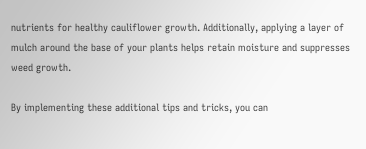nutrients for healthy cauliflower growth. Additionally, applying a layer of mulch around the base of your plants helps retain moisture and suppresses weed growth.

By implementing these additional tips and tricks, you can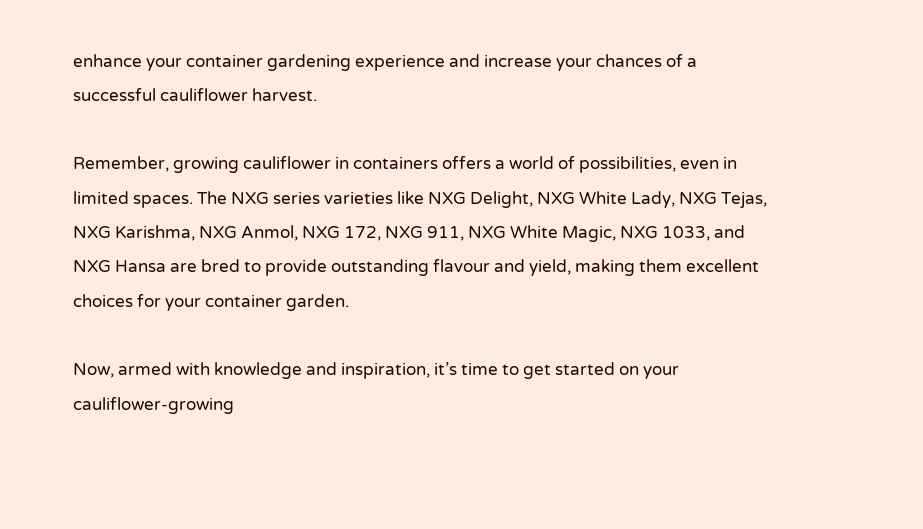enhance your container gardening experience and increase your chances of a successful cauliflower harvest.

Remember, growing cauliflower in containers offers a world of possibilities, even in limited spaces. The NXG series varieties like NXG Delight, NXG White Lady, NXG Tejas, NXG Karishma, NXG Anmol, NXG 172, NXG 911, NXG White Magic, NXG 1033, and NXG Hansa are bred to provide outstanding flavour and yield, making them excellent choices for your container garden.

Now, armed with knowledge and inspiration, it’s time to get started on your cauliflower-growing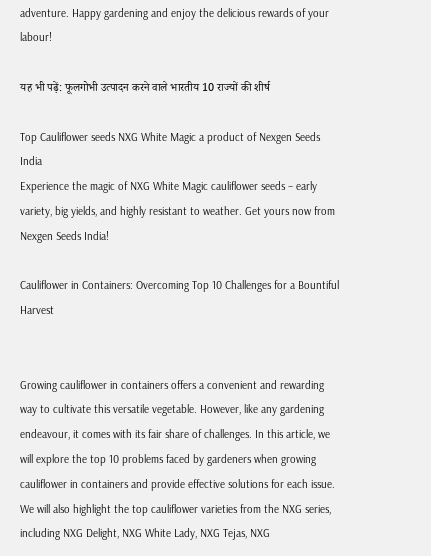adventure. Happy gardening and enjoy the delicious rewards of your labour!

यह भी पढ़ें: फूलगोभी उत्पादन करने वाले भारतीय 10 राज्यों की शीर्ष

Top Cauliflower seeds NXG White Magic a product of Nexgen Seeds India
Experience the magic of NXG White Magic cauliflower seeds – early variety, big yields, and highly resistant to weather. Get yours now from Nexgen Seeds India!

Cauliflower in Containers: Overcoming Top 10 Challenges for a Bountiful Harvest


Growing cauliflower in containers offers a convenient and rewarding way to cultivate this versatile vegetable. However, like any gardening endeavour, it comes with its fair share of challenges. In this article, we will explore the top 10 problems faced by gardeners when growing cauliflower in containers and provide effective solutions for each issue. We will also highlight the top cauliflower varieties from the NXG series, including NXG Delight, NXG White Lady, NXG Tejas, NXG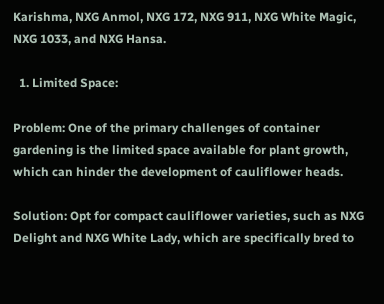Karishma, NXG Anmol, NXG 172, NXG 911, NXG White Magic, NXG 1033, and NXG Hansa.

  1. Limited Space:

Problem: One of the primary challenges of container gardening is the limited space available for plant growth, which can hinder the development of cauliflower heads.

Solution: Opt for compact cauliflower varieties, such as NXG Delight and NXG White Lady, which are specifically bred to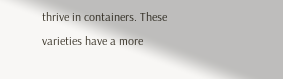thrive in containers. These varieties have a more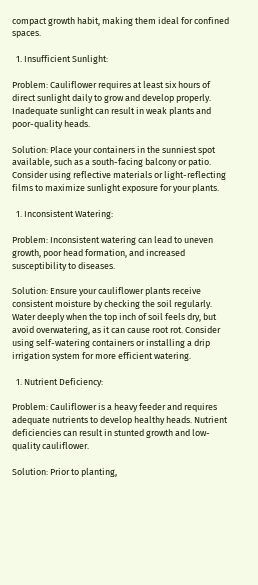compact growth habit, making them ideal for confined spaces.

  1. Insufficient Sunlight:

Problem: Cauliflower requires at least six hours of direct sunlight daily to grow and develop properly. Inadequate sunlight can result in weak plants and poor-quality heads.

Solution: Place your containers in the sunniest spot available, such as a south-facing balcony or patio. Consider using reflective materials or light-reflecting films to maximize sunlight exposure for your plants.

  1. Inconsistent Watering:

Problem: Inconsistent watering can lead to uneven growth, poor head formation, and increased susceptibility to diseases.

Solution: Ensure your cauliflower plants receive consistent moisture by checking the soil regularly. Water deeply when the top inch of soil feels dry, but avoid overwatering, as it can cause root rot. Consider using self-watering containers or installing a drip irrigation system for more efficient watering.

  1. Nutrient Deficiency:

Problem: Cauliflower is a heavy feeder and requires adequate nutrients to develop healthy heads. Nutrient deficiencies can result in stunted growth and low-quality cauliflower.

Solution: Prior to planting,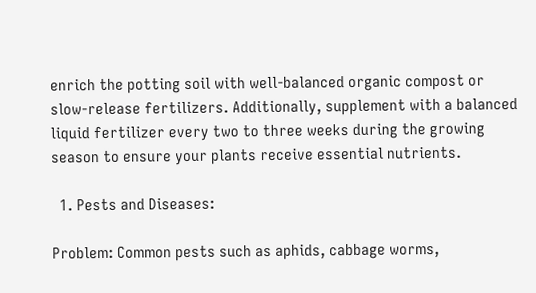enrich the potting soil with well-balanced organic compost or slow-release fertilizers. Additionally, supplement with a balanced liquid fertilizer every two to three weeks during the growing season to ensure your plants receive essential nutrients.

  1. Pests and Diseases:

Problem: Common pests such as aphids, cabbage worms,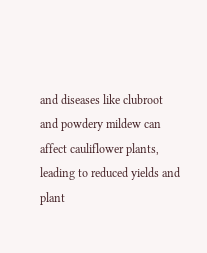and diseases like clubroot and powdery mildew can affect cauliflower plants, leading to reduced yields and plant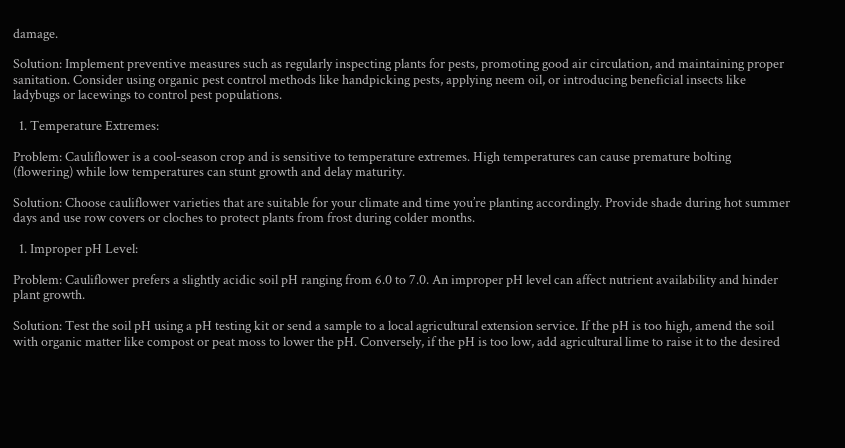damage.

Solution: Implement preventive measures such as regularly inspecting plants for pests, promoting good air circulation, and maintaining proper sanitation. Consider using organic pest control methods like handpicking pests, applying neem oil, or introducing beneficial insects like ladybugs or lacewings to control pest populations.

  1. Temperature Extremes:

Problem: Cauliflower is a cool-season crop and is sensitive to temperature extremes. High temperatures can cause premature bolting (flowering) while low temperatures can stunt growth and delay maturity.

Solution: Choose cauliflower varieties that are suitable for your climate and time you’re planting accordingly. Provide shade during hot summer days and use row covers or cloches to protect plants from frost during colder months.

  1. Improper pH Level:

Problem: Cauliflower prefers a slightly acidic soil pH ranging from 6.0 to 7.0. An improper pH level can affect nutrient availability and hinder plant growth.

Solution: Test the soil pH using a pH testing kit or send a sample to a local agricultural extension service. If the pH is too high, amend the soil with organic matter like compost or peat moss to lower the pH. Conversely, if the pH is too low, add agricultural lime to raise it to the desired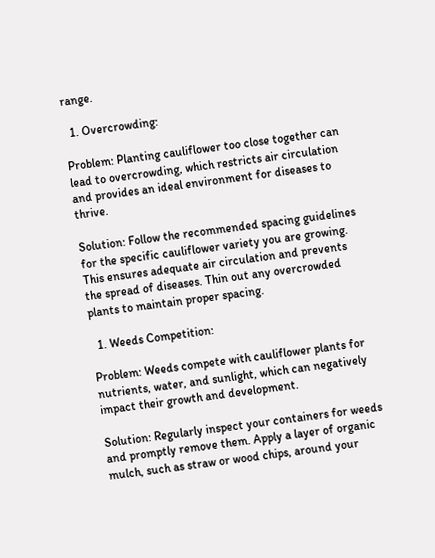range.

  1. Overcrowding:

Problem: Planting cauliflower too close together can lead to overcrowding, which restricts air circulation and provides an ideal environment for diseases to thrive.

Solution: Follow the recommended spacing guidelines for the specific cauliflower variety you are growing. This ensures adequate air circulation and prevents the spread of diseases. Thin out any overcrowded plants to maintain proper spacing.

  1. Weeds Competition:

Problem: Weeds compete with cauliflower plants for nutrients, water, and sunlight, which can negatively impact their growth and development.

Solution: Regularly inspect your containers for weeds and promptly remove them. Apply a layer of organic mulch, such as straw or wood chips, around your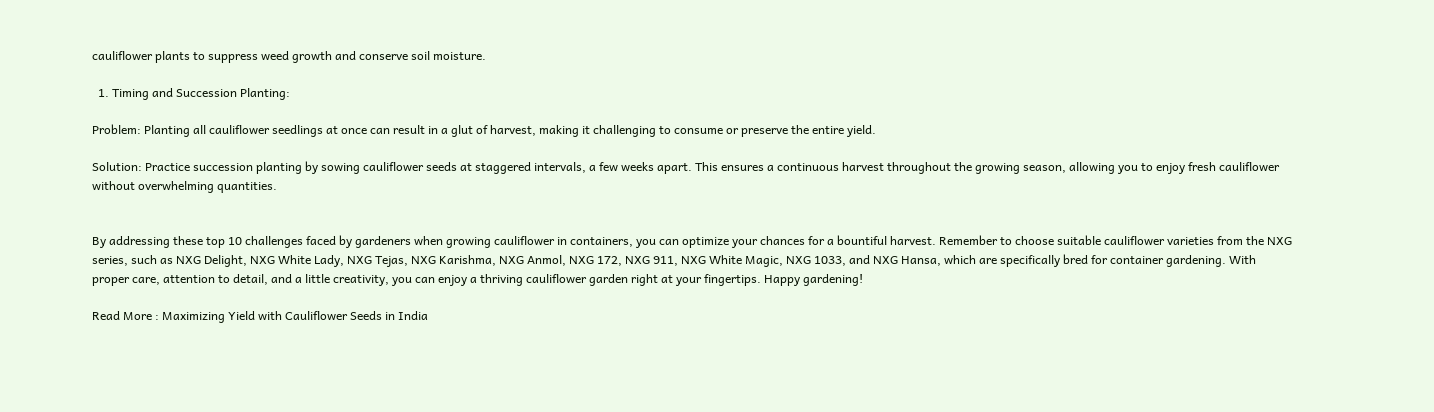cauliflower plants to suppress weed growth and conserve soil moisture.

  1. Timing and Succession Planting:

Problem: Planting all cauliflower seedlings at once can result in a glut of harvest, making it challenging to consume or preserve the entire yield.

Solution: Practice succession planting by sowing cauliflower seeds at staggered intervals, a few weeks apart. This ensures a continuous harvest throughout the growing season, allowing you to enjoy fresh cauliflower without overwhelming quantities.


By addressing these top 10 challenges faced by gardeners when growing cauliflower in containers, you can optimize your chances for a bountiful harvest. Remember to choose suitable cauliflower varieties from the NXG series, such as NXG Delight, NXG White Lady, NXG Tejas, NXG Karishma, NXG Anmol, NXG 172, NXG 911, NXG White Magic, NXG 1033, and NXG Hansa, which are specifically bred for container gardening. With proper care, attention to detail, and a little creativity, you can enjoy a thriving cauliflower garden right at your fingertips. Happy gardening!

Read More : Maximizing Yield with Cauliflower Seeds in India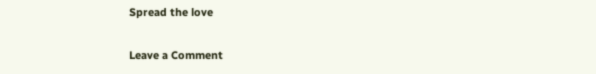Spread the love

Leave a Comment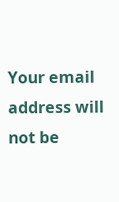Your email address will not be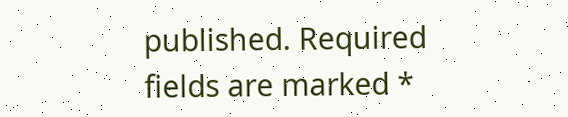published. Required fields are marked *